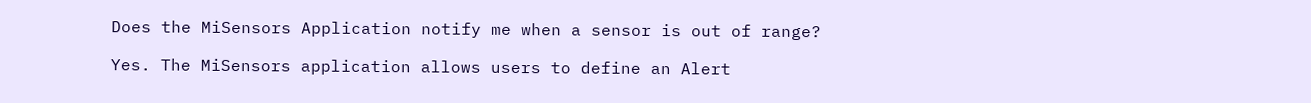Does the MiSensors Application notify me when a sensor is out of range?

Yes. The MiSensors application allows users to define an Alert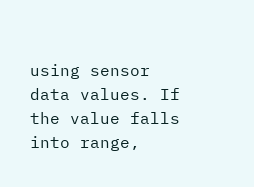using sensor data values. If the value falls into range,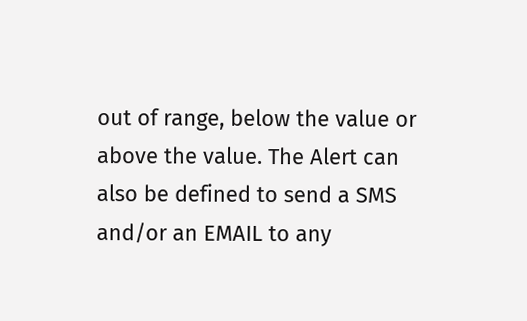out of range, below the value or above the value. The Alert can also be defined to send a SMS and/or an EMAIL to any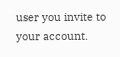user you invite to your account.